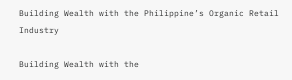Building Wealth with the Philippine’s Organic Retail Industry

Building Wealth with the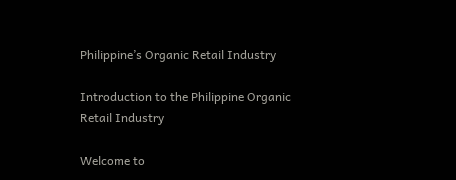Philippine’s Organic Retail Industry

Introduction to the Philippine Organic Retail Industry

Welcome to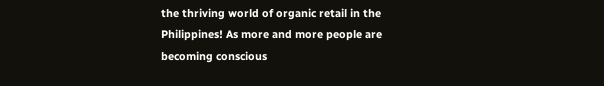the thriving world of organic retail in the Philippines! As more and more people are becoming conscious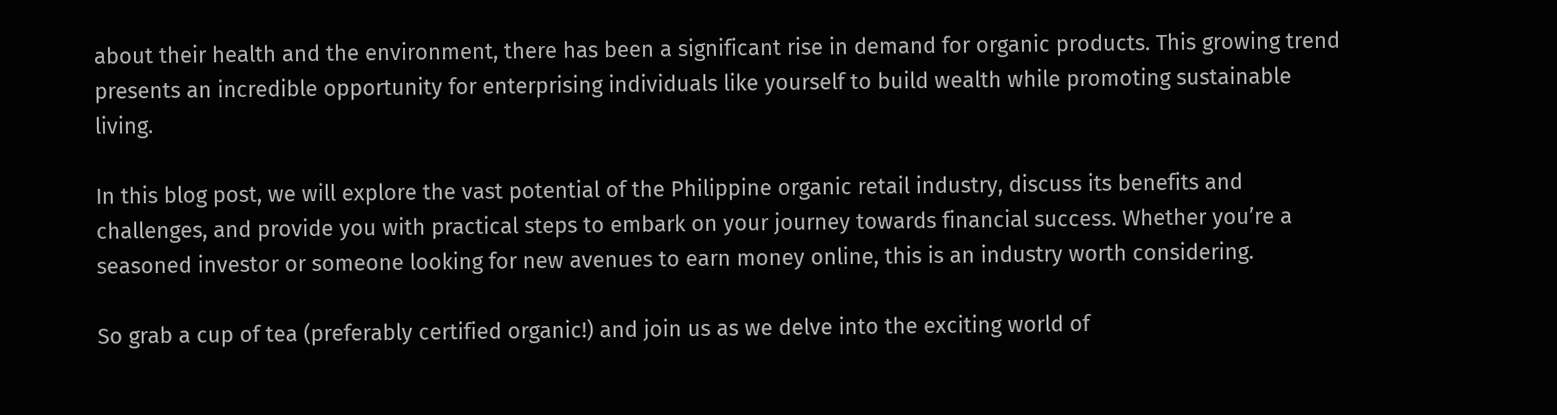about their health and the environment, there has been a significant rise in demand for organic products. This growing trend presents an incredible opportunity for enterprising individuals like yourself to build wealth while promoting sustainable living.

In this blog post, we will explore the vast potential of the Philippine organic retail industry, discuss its benefits and challenges, and provide you with practical steps to embark on your journey towards financial success. Whether you’re a seasoned investor or someone looking for new avenues to earn money online, this is an industry worth considering.

So grab a cup of tea (preferably certified organic!) and join us as we delve into the exciting world of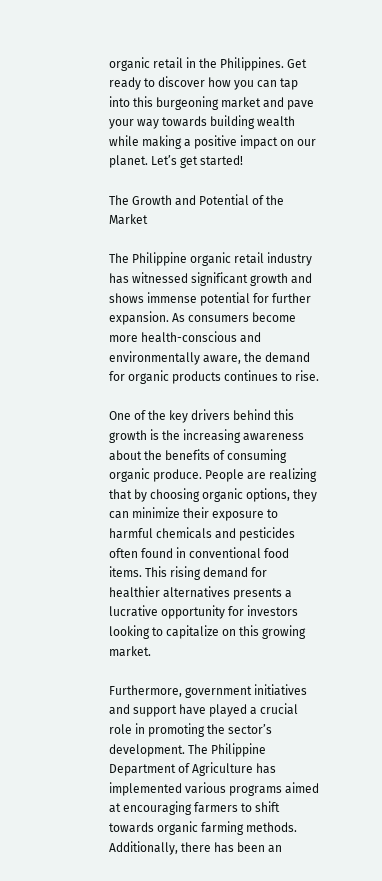organic retail in the Philippines. Get ready to discover how you can tap into this burgeoning market and pave your way towards building wealth while making a positive impact on our planet. Let’s get started!

The Growth and Potential of the Market

The Philippine organic retail industry has witnessed significant growth and shows immense potential for further expansion. As consumers become more health-conscious and environmentally aware, the demand for organic products continues to rise.

One of the key drivers behind this growth is the increasing awareness about the benefits of consuming organic produce. People are realizing that by choosing organic options, they can minimize their exposure to harmful chemicals and pesticides often found in conventional food items. This rising demand for healthier alternatives presents a lucrative opportunity for investors looking to capitalize on this growing market.

Furthermore, government initiatives and support have played a crucial role in promoting the sector’s development. The Philippine Department of Agriculture has implemented various programs aimed at encouraging farmers to shift towards organic farming methods. Additionally, there has been an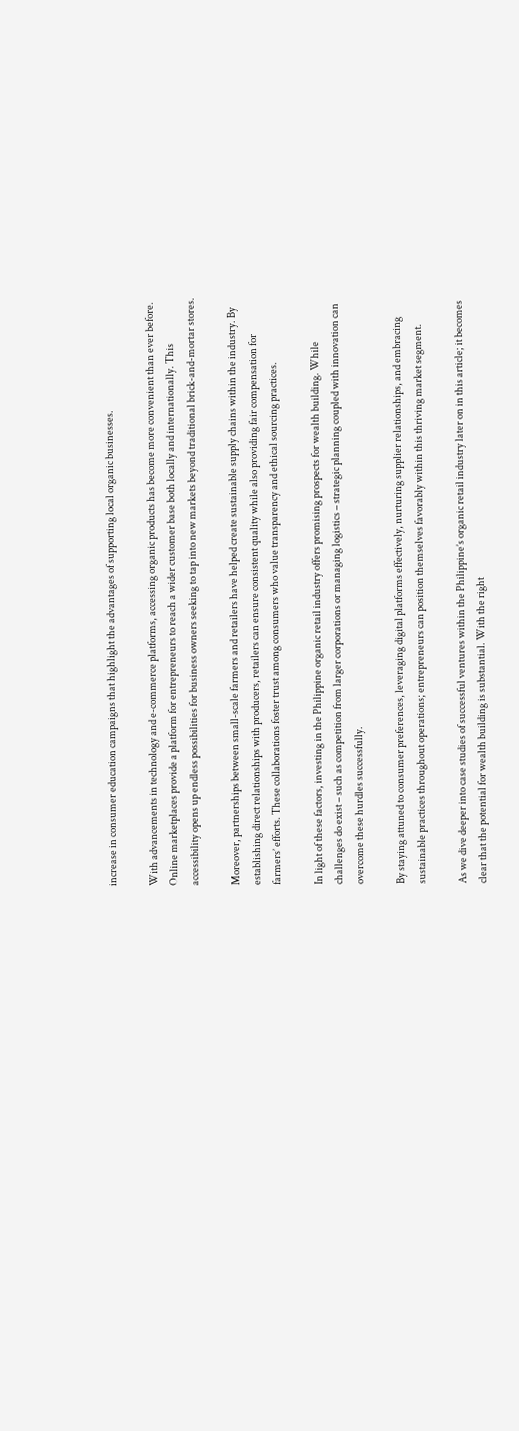increase in consumer education campaigns that highlight the advantages of supporting local organic businesses.

With advancements in technology and e-commerce platforms, accessing organic products has become more convenient than ever before. Online marketplaces provide a platform for entrepreneurs to reach a wider customer base both locally and internationally. This accessibility opens up endless possibilities for business owners seeking to tap into new markets beyond traditional brick-and-mortar stores.

Moreover, partnerships between small-scale farmers and retailers have helped create sustainable supply chains within the industry. By establishing direct relationships with producers, retailers can ensure consistent quality while also providing fair compensation for farmers’ efforts. These collaborations foster trust among consumers who value transparency and ethical sourcing practices.

In light of these factors, investing in the Philippine organic retail industry offers promising prospects for wealth building. While challenges do exist – such as competition from larger corporations or managing logistics – strategic planning coupled with innovation can overcome these hurdles successfully.

By staying attuned to consumer preferences, leveraging digital platforms effectively, nurturing supplier relationships, and embracing sustainable practices throughout operations; entrepreneurs can position themselves favorably within this thriving market segment.

As we dive deeper into case studies of successful ventures within the Philippine’s organic retail industry later on in this article; it becomes clear that the potential for wealth building is substantial. With the right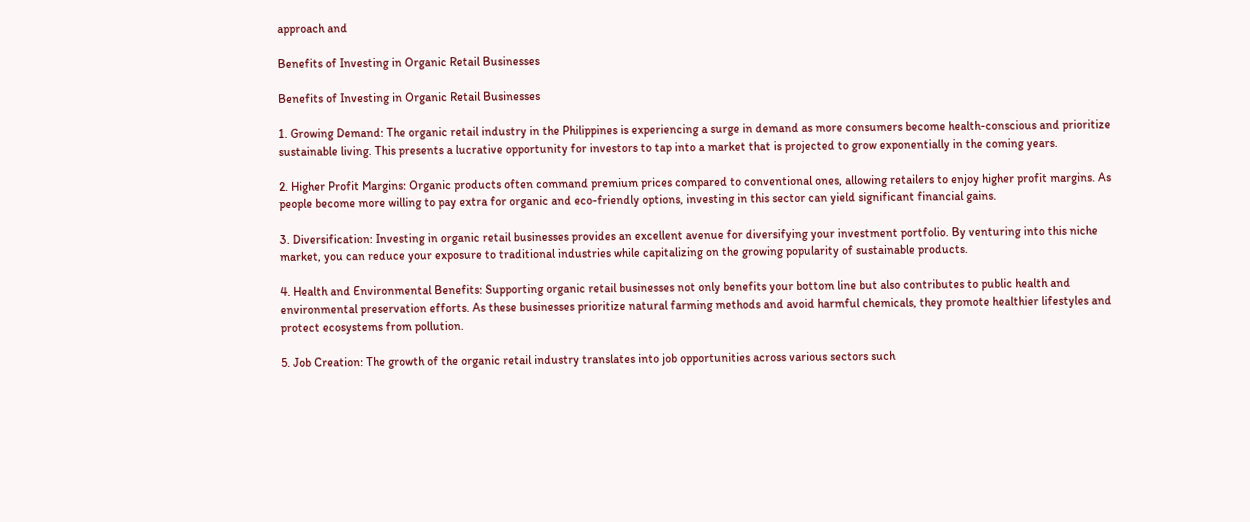approach and

Benefits of Investing in Organic Retail Businesses

Benefits of Investing in Organic Retail Businesses

1. Growing Demand: The organic retail industry in the Philippines is experiencing a surge in demand as more consumers become health-conscious and prioritize sustainable living. This presents a lucrative opportunity for investors to tap into a market that is projected to grow exponentially in the coming years.

2. Higher Profit Margins: Organic products often command premium prices compared to conventional ones, allowing retailers to enjoy higher profit margins. As people become more willing to pay extra for organic and eco-friendly options, investing in this sector can yield significant financial gains.

3. Diversification: Investing in organic retail businesses provides an excellent avenue for diversifying your investment portfolio. By venturing into this niche market, you can reduce your exposure to traditional industries while capitalizing on the growing popularity of sustainable products.

4. Health and Environmental Benefits: Supporting organic retail businesses not only benefits your bottom line but also contributes to public health and environmental preservation efforts. As these businesses prioritize natural farming methods and avoid harmful chemicals, they promote healthier lifestyles and protect ecosystems from pollution.

5. Job Creation: The growth of the organic retail industry translates into job opportunities across various sectors such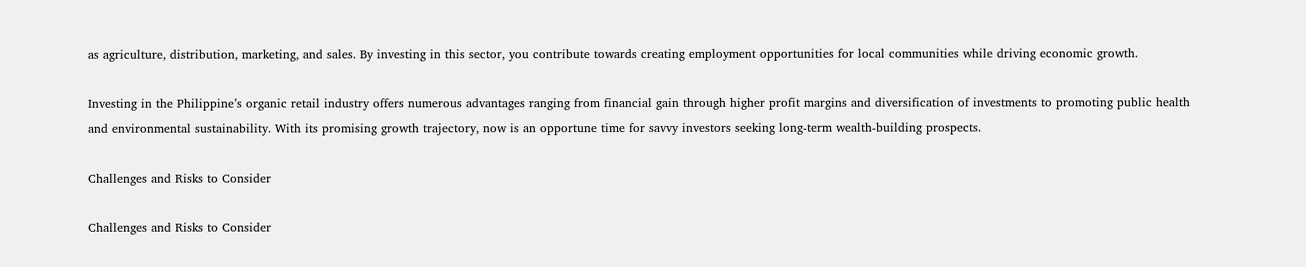as agriculture, distribution, marketing, and sales. By investing in this sector, you contribute towards creating employment opportunities for local communities while driving economic growth.

Investing in the Philippine’s organic retail industry offers numerous advantages ranging from financial gain through higher profit margins and diversification of investments to promoting public health and environmental sustainability. With its promising growth trajectory, now is an opportune time for savvy investors seeking long-term wealth-building prospects.

Challenges and Risks to Consider

Challenges and Risks to Consider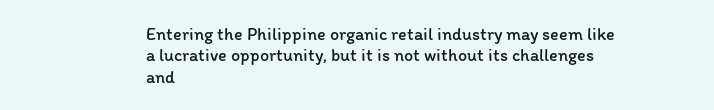Entering the Philippine organic retail industry may seem like a lucrative opportunity, but it is not without its challenges and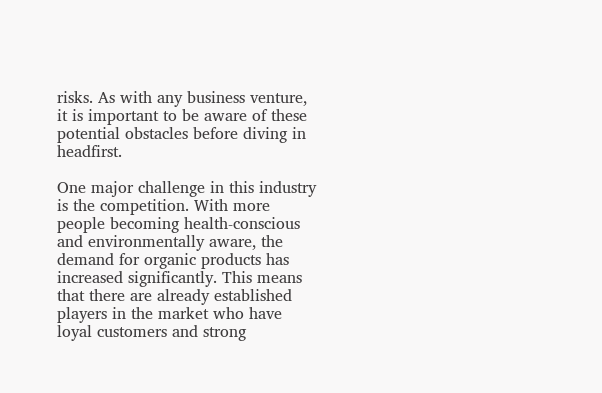risks. As with any business venture, it is important to be aware of these potential obstacles before diving in headfirst.

One major challenge in this industry is the competition. With more people becoming health-conscious and environmentally aware, the demand for organic products has increased significantly. This means that there are already established players in the market who have loyal customers and strong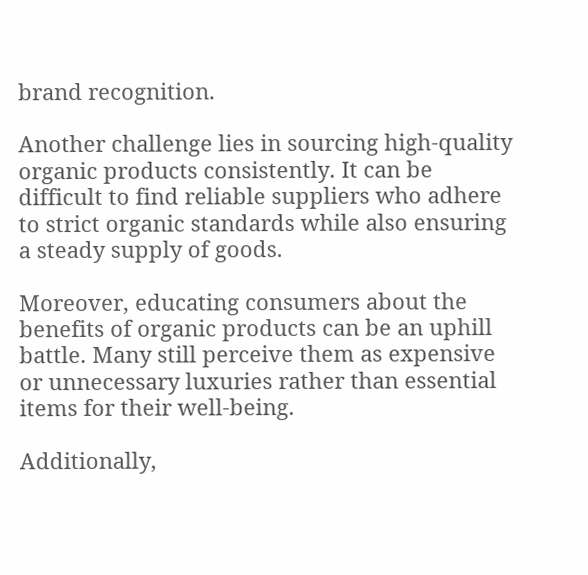brand recognition.

Another challenge lies in sourcing high-quality organic products consistently. It can be difficult to find reliable suppliers who adhere to strict organic standards while also ensuring a steady supply of goods.

Moreover, educating consumers about the benefits of organic products can be an uphill battle. Many still perceive them as expensive or unnecessary luxuries rather than essential items for their well-being.

Additionally,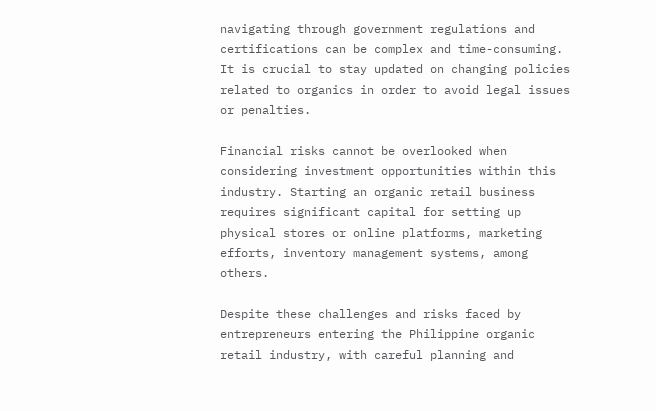navigating through government regulations and certifications can be complex and time-consuming. It is crucial to stay updated on changing policies related to organics in order to avoid legal issues or penalties.

Financial risks cannot be overlooked when considering investment opportunities within this industry. Starting an organic retail business requires significant capital for setting up physical stores or online platforms, marketing efforts, inventory management systems, among others.

Despite these challenges and risks faced by entrepreneurs entering the Philippine organic retail industry, with careful planning and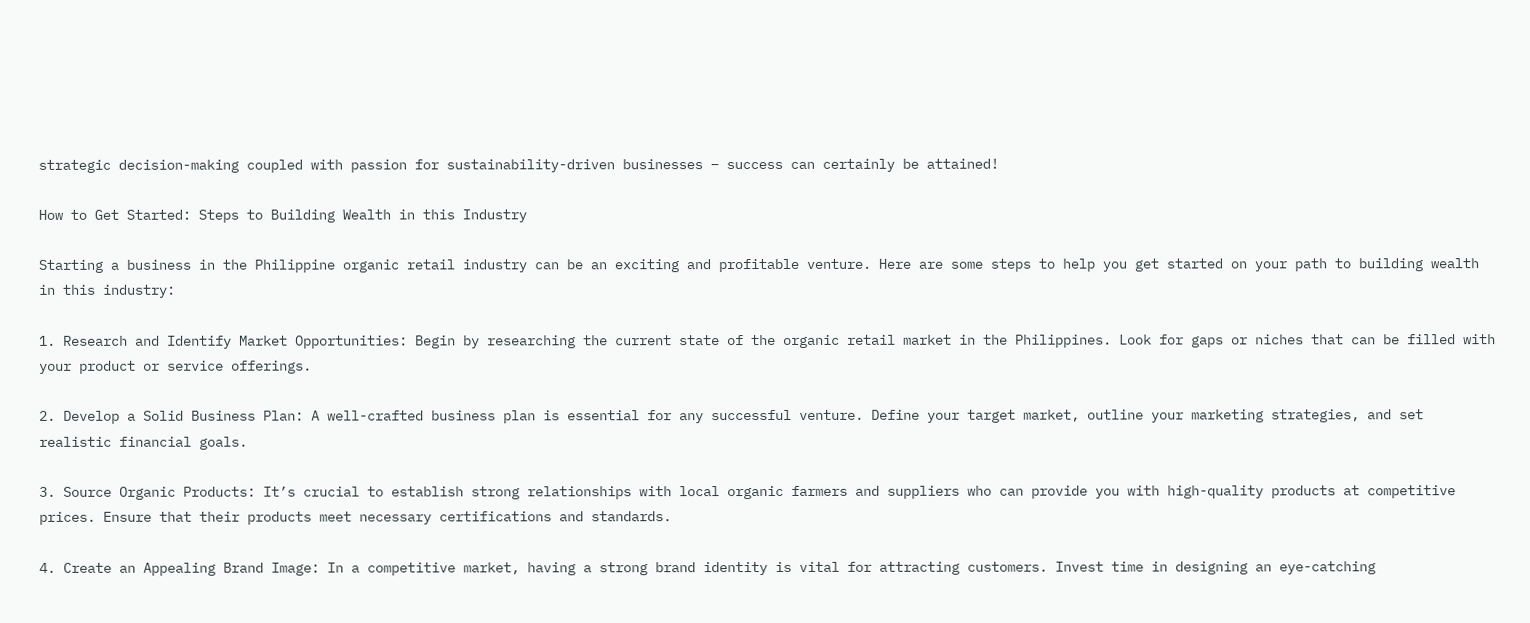strategic decision-making coupled with passion for sustainability-driven businesses – success can certainly be attained!

How to Get Started: Steps to Building Wealth in this Industry

Starting a business in the Philippine organic retail industry can be an exciting and profitable venture. Here are some steps to help you get started on your path to building wealth in this industry:

1. Research and Identify Market Opportunities: Begin by researching the current state of the organic retail market in the Philippines. Look for gaps or niches that can be filled with your product or service offerings.

2. Develop a Solid Business Plan: A well-crafted business plan is essential for any successful venture. Define your target market, outline your marketing strategies, and set realistic financial goals.

3. Source Organic Products: It’s crucial to establish strong relationships with local organic farmers and suppliers who can provide you with high-quality products at competitive prices. Ensure that their products meet necessary certifications and standards.

4. Create an Appealing Brand Image: In a competitive market, having a strong brand identity is vital for attracting customers. Invest time in designing an eye-catching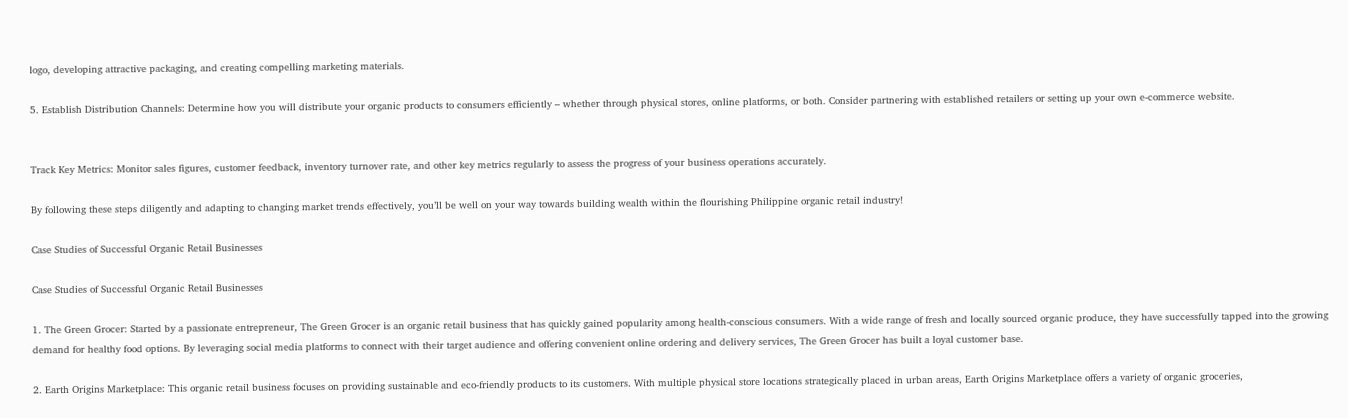logo, developing attractive packaging, and creating compelling marketing materials.

5. Establish Distribution Channels: Determine how you will distribute your organic products to consumers efficiently – whether through physical stores, online platforms, or both. Consider partnering with established retailers or setting up your own e-commerce website.


Track Key Metrics: Monitor sales figures, customer feedback, inventory turnover rate, and other key metrics regularly to assess the progress of your business operations accurately.

By following these steps diligently and adapting to changing market trends effectively, you’ll be well on your way towards building wealth within the flourishing Philippine organic retail industry!

Case Studies of Successful Organic Retail Businesses

Case Studies of Successful Organic Retail Businesses

1. The Green Grocer: Started by a passionate entrepreneur, The Green Grocer is an organic retail business that has quickly gained popularity among health-conscious consumers. With a wide range of fresh and locally sourced organic produce, they have successfully tapped into the growing demand for healthy food options. By leveraging social media platforms to connect with their target audience and offering convenient online ordering and delivery services, The Green Grocer has built a loyal customer base.

2. Earth Origins Marketplace: This organic retail business focuses on providing sustainable and eco-friendly products to its customers. With multiple physical store locations strategically placed in urban areas, Earth Origins Marketplace offers a variety of organic groceries,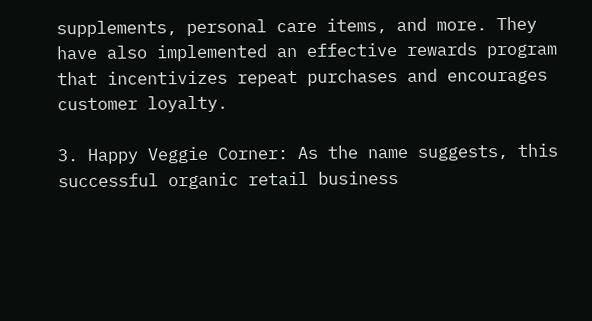supplements, personal care items, and more. They have also implemented an effective rewards program that incentivizes repeat purchases and encourages customer loyalty.

3. Happy Veggie Corner: As the name suggests, this successful organic retail business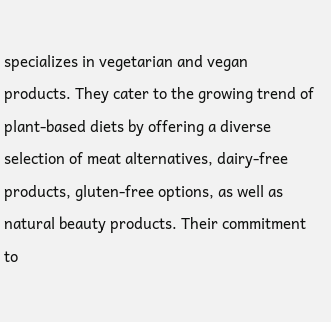specializes in vegetarian and vegan products. They cater to the growing trend of plant-based diets by offering a diverse selection of meat alternatives, dairy-free products, gluten-free options, as well as natural beauty products. Their commitment to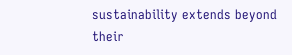sustainability extends beyond their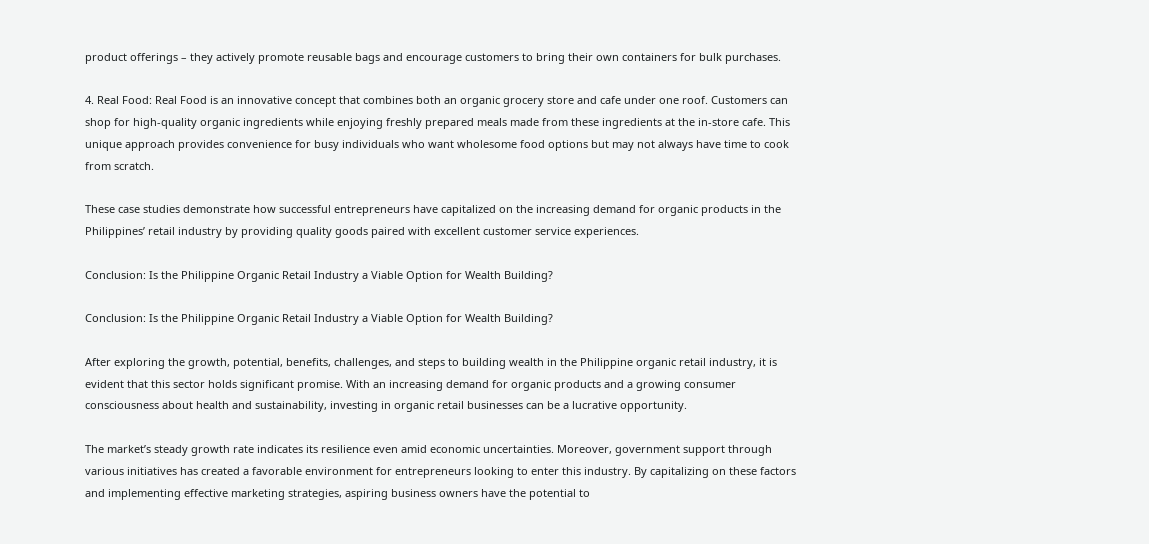product offerings – they actively promote reusable bags and encourage customers to bring their own containers for bulk purchases.

4. Real Food: Real Food is an innovative concept that combines both an organic grocery store and cafe under one roof. Customers can shop for high-quality organic ingredients while enjoying freshly prepared meals made from these ingredients at the in-store cafe. This unique approach provides convenience for busy individuals who want wholesome food options but may not always have time to cook from scratch.

These case studies demonstrate how successful entrepreneurs have capitalized on the increasing demand for organic products in the Philippines’ retail industry by providing quality goods paired with excellent customer service experiences.

Conclusion: Is the Philippine Organic Retail Industry a Viable Option for Wealth Building?

Conclusion: Is the Philippine Organic Retail Industry a Viable Option for Wealth Building?

After exploring the growth, potential, benefits, challenges, and steps to building wealth in the Philippine organic retail industry, it is evident that this sector holds significant promise. With an increasing demand for organic products and a growing consumer consciousness about health and sustainability, investing in organic retail businesses can be a lucrative opportunity.

The market’s steady growth rate indicates its resilience even amid economic uncertainties. Moreover, government support through various initiatives has created a favorable environment for entrepreneurs looking to enter this industry. By capitalizing on these factors and implementing effective marketing strategies, aspiring business owners have the potential to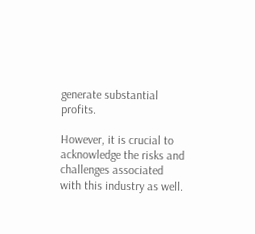generate substantial profits.

However, it is crucial to acknowledge the risks and challenges associated with this industry as well.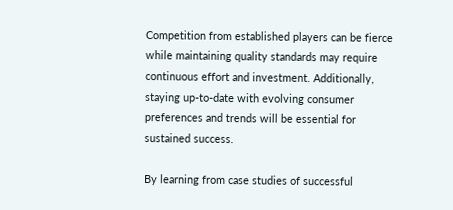Competition from established players can be fierce while maintaining quality standards may require continuous effort and investment. Additionally, staying up-to-date with evolving consumer preferences and trends will be essential for sustained success.

By learning from case studies of successful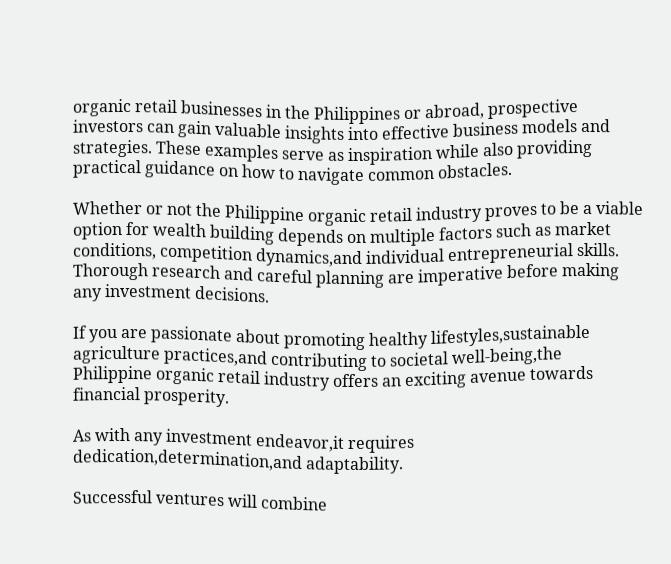organic retail businesses in the Philippines or abroad, prospective investors can gain valuable insights into effective business models and strategies. These examples serve as inspiration while also providing practical guidance on how to navigate common obstacles.

Whether or not the Philippine organic retail industry proves to be a viable option for wealth building depends on multiple factors such as market conditions, competition dynamics,and individual entrepreneurial skills. Thorough research and careful planning are imperative before making any investment decisions.

If you are passionate about promoting healthy lifestyles,sustainable agriculture practices,and contributing to societal well-being,the Philippine organic retail industry offers an exciting avenue towards financial prosperity.

As with any investment endeavor,it requires dedication,determination,and adaptability.

Successful ventures will combine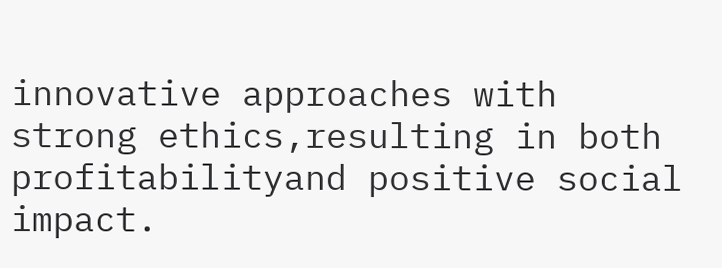innovative approaches with strong ethics,resulting in both profitabilityand positive social impact.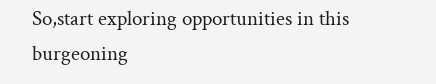So,start exploring opportunities in this burgeoning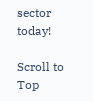sector today!

Scroll to Top